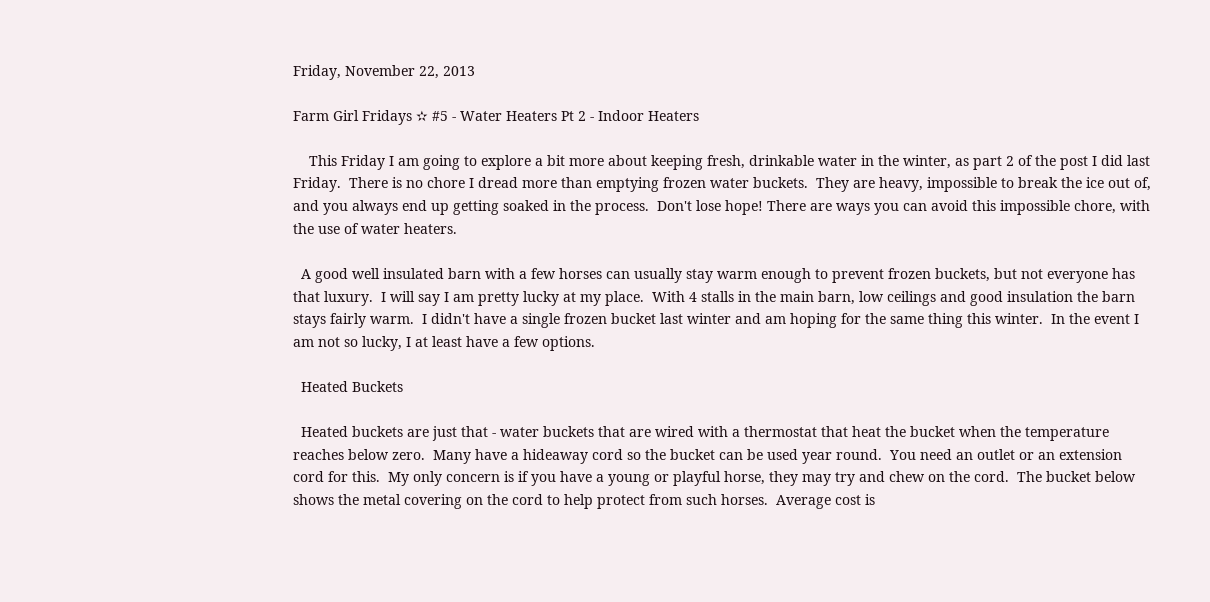Friday, November 22, 2013

Farm Girl Fridays ✫ #5 - Water Heaters Pt 2 - Indoor Heaters

    This Friday I am going to explore a bit more about keeping fresh, drinkable water in the winter, as part 2 of the post I did last Friday.  There is no chore I dread more than emptying frozen water buckets.  They are heavy, impossible to break the ice out of, and you always end up getting soaked in the process.  Don't lose hope! There are ways you can avoid this impossible chore, with the use of water heaters.

  A good well insulated barn with a few horses can usually stay warm enough to prevent frozen buckets, but not everyone has that luxury.  I will say I am pretty lucky at my place.  With 4 stalls in the main barn, low ceilings and good insulation the barn stays fairly warm.  I didn't have a single frozen bucket last winter and am hoping for the same thing this winter.  In the event I am not so lucky, I at least have a few options.

  Heated Buckets

  Heated buckets are just that - water buckets that are wired with a thermostat that heat the bucket when the temperature reaches below zero.  Many have a hideaway cord so the bucket can be used year round.  You need an outlet or an extension cord for this.  My only concern is if you have a young or playful horse, they may try and chew on the cord.  The bucket below shows the metal covering on the cord to help protect from such horses.  Average cost is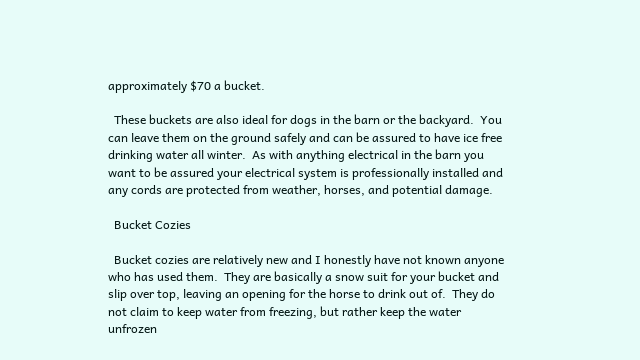approximately $70 a bucket.

  These buckets are also ideal for dogs in the barn or the backyard.  You can leave them on the ground safely and can be assured to have ice free drinking water all winter.  As with anything electrical in the barn you want to be assured your electrical system is professionally installed and any cords are protected from weather, horses, and potential damage.

  Bucket Cozies

  Bucket cozies are relatively new and I honestly have not known anyone who has used them.  They are basically a snow suit for your bucket and slip over top, leaving an opening for the horse to drink out of.  They do not claim to keep water from freezing, but rather keep the water unfrozen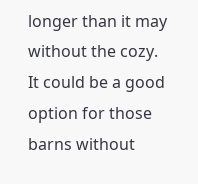longer than it may without the cozy.  It could be a good option for those barns without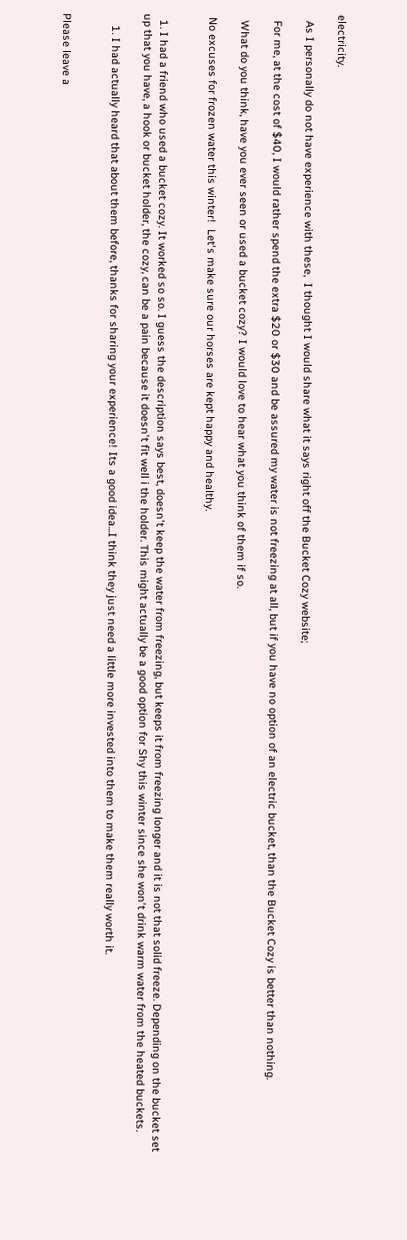electricity.

  As I personally do not have experience with these,  I thought I would share what it says right off the Bucket Cozy website;

  For me, at the cost of $40, I would rather spend the extra $20 or $30 and be assured my water is not freezing at all, but if you have no option of an electric bucket, than the Bucket Cozy is better than nothing.

  What do you think, have you ever seen or used a bucket cozy? I would love to hear what you think of them if so.

 No excuses for frozen water this winter!  Let's make sure our horses are kept happy and healthy.


  1. I had a friend who used a bucket cozy. It worked so so. I guess the description says best, doesn't keep the water from freezing, but keeps it from freezing longer and it is not that solid freeze. Depending on the bucket set up that you have, a hook or bucket holder, the cozy, can be a pain because it doesn't fit well i the holder. This might actually be a good option for Shy this winter since she won't drink warm water from the heated buckets.

    1. I had actually heard that about them before, thanks for sharing your experience! Its a good idea...I think they just need a little more invested into them to make them really worth it.


Please leave a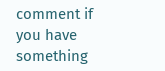comment if you have something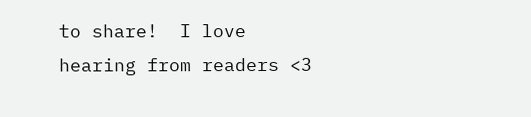to share!  I love hearing from readers <3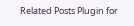Related Posts Plugin for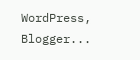WordPress, Blogger...